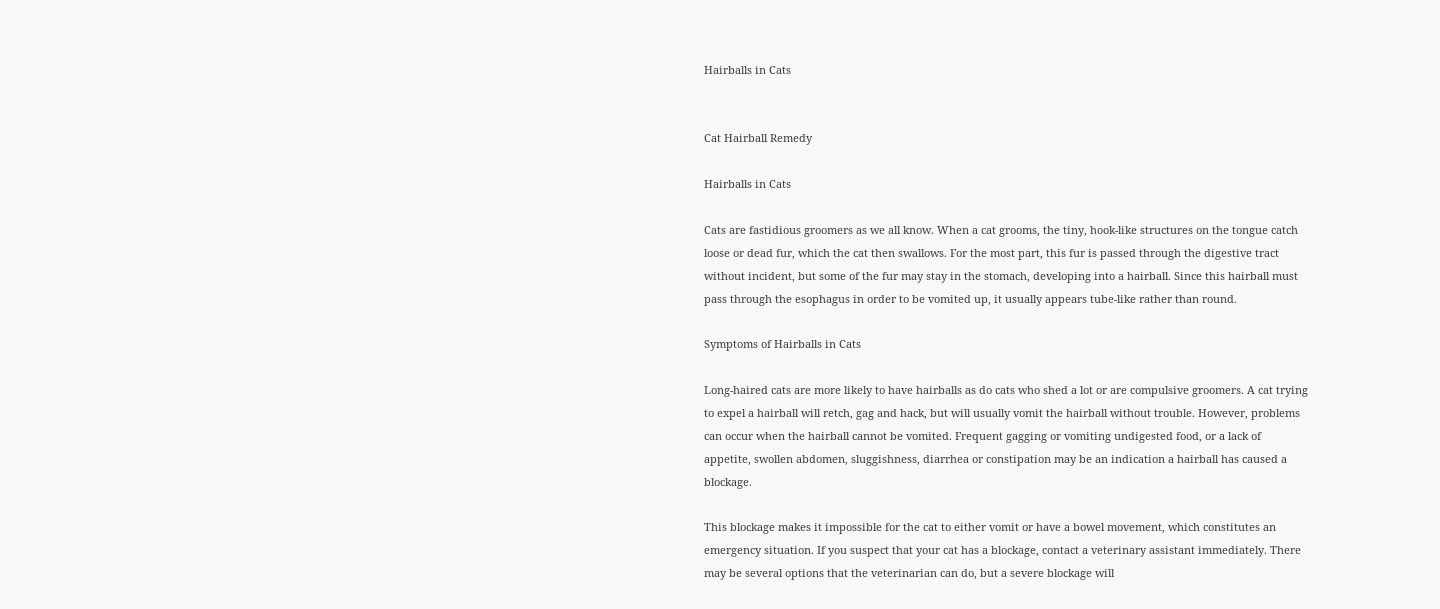Hairballs in Cats


Cat Hairball Remedy

Hairballs in Cats

Cats are fastidious groomers as we all know. When a cat grooms, the tiny, hook-like structures on the tongue catch loose or dead fur, which the cat then swallows. For the most part, this fur is passed through the digestive tract without incident, but some of the fur may stay in the stomach, developing into a hairball. Since this hairball must pass through the esophagus in order to be vomited up, it usually appears tube-like rather than round.

Symptoms of Hairballs in Cats

Long-haired cats are more likely to have hairballs as do cats who shed a lot or are compulsive groomers. A cat trying to expel a hairball will retch, gag and hack, but will usually vomit the hairball without trouble. However, problems can occur when the hairball cannot be vomited. Frequent gagging or vomiting undigested food, or a lack of appetite, swollen abdomen, sluggishness, diarrhea or constipation may be an indication a hairball has caused a blockage.

This blockage makes it impossible for the cat to either vomit or have a bowel movement, which constitutes an emergency situation. If you suspect that your cat has a blockage, contact a veterinary assistant immediately. There may be several options that the veterinarian can do, but a severe blockage will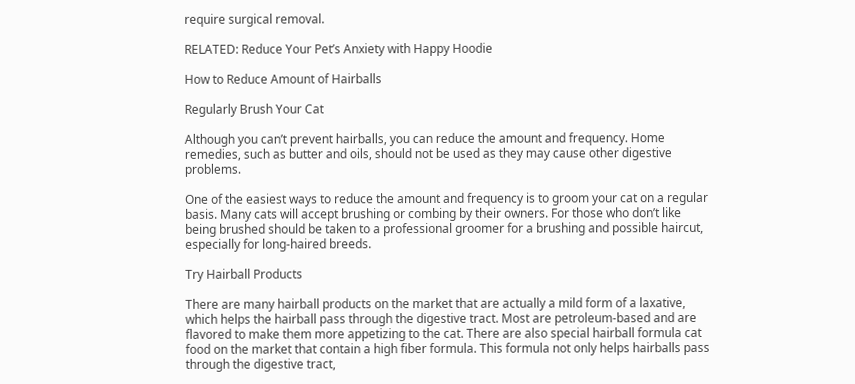require surgical removal.

RELATED: Reduce Your Pet’s Anxiety with Happy Hoodie

How to Reduce Amount of Hairballs

Regularly Brush Your Cat

Although you can’t prevent hairballs, you can reduce the amount and frequency. Home remedies, such as butter and oils, should not be used as they may cause other digestive problems.

One of the easiest ways to reduce the amount and frequency is to groom your cat on a regular basis. Many cats will accept brushing or combing by their owners. For those who don’t like being brushed should be taken to a professional groomer for a brushing and possible haircut, especially for long-haired breeds.

Try Hairball Products

There are many hairball products on the market that are actually a mild form of a laxative, which helps the hairball pass through the digestive tract. Most are petroleum-based and are flavored to make them more appetizing to the cat. There are also special hairball formula cat food on the market that contain a high fiber formula. This formula not only helps hairballs pass through the digestive tract,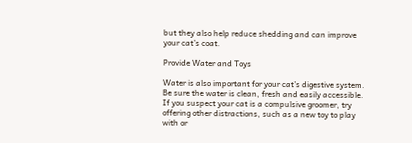but they also help reduce shedding and can improve your cat’s coat.

Provide Water and Toys

Water is also important for your cat’s digestive system. Be sure the water is clean, fresh and easily accessible. If you suspect your cat is a compulsive groomer, try offering other distractions, such as a new toy to play with or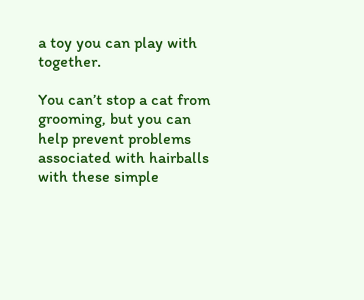a toy you can play with together.

You can’t stop a cat from grooming, but you can help prevent problems associated with hairballs with these simple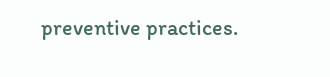preventive practices.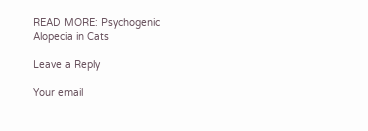READ MORE: Psychogenic Alopecia in Cats

Leave a Reply

Your email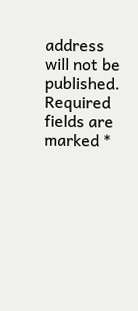address will not be published. Required fields are marked *